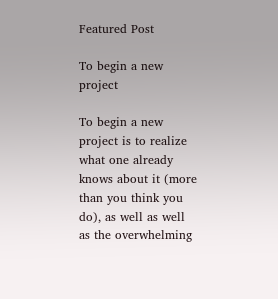Featured Post

To begin a new project

To begin a new project is to realize what one already knows about it (more than you think you do), as well as well as the overwhelming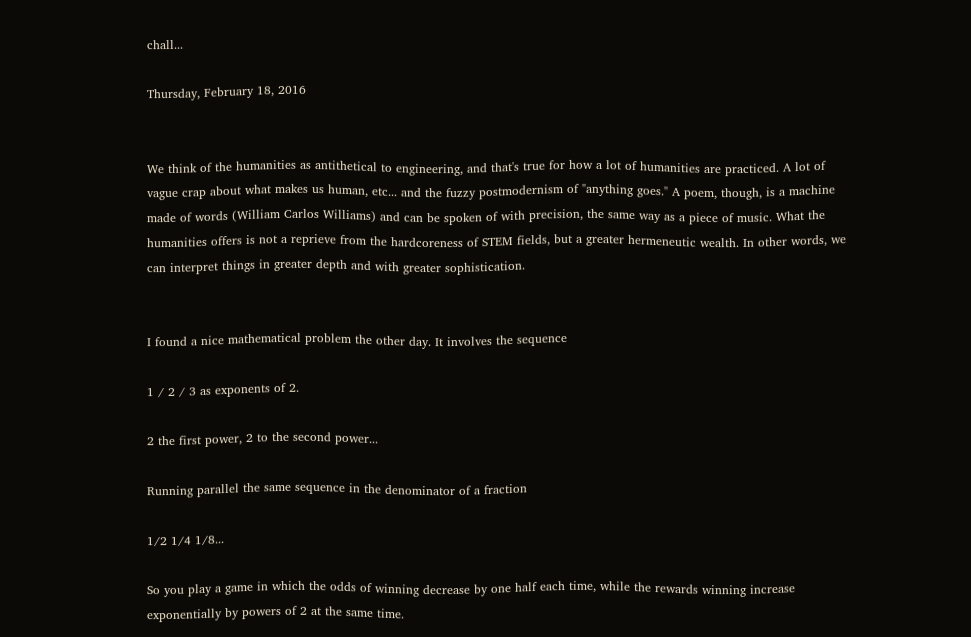chall...

Thursday, February 18, 2016


We think of the humanities as antithetical to engineering, and that's true for how a lot of humanities are practiced. A lot of vague crap about what makes us human, etc... and the fuzzy postmodernism of "anything goes." A poem, though, is a machine made of words (William Carlos Williams) and can be spoken of with precision, the same way as a piece of music. What the humanities offers is not a reprieve from the hardcoreness of STEM fields, but a greater hermeneutic wealth. In other words, we can interpret things in greater depth and with greater sophistication.


I found a nice mathematical problem the other day. It involves the sequence

1 / 2 / 3 as exponents of 2.

2 the first power, 2 to the second power...

Running parallel the same sequence in the denominator of a fraction

1/2 1/4 1/8...

So you play a game in which the odds of winning decrease by one half each time, while the rewards winning increase exponentially by powers of 2 at the same time.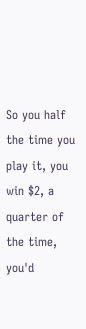So you half the time you play it, you win $2, a quarter of the time, you'd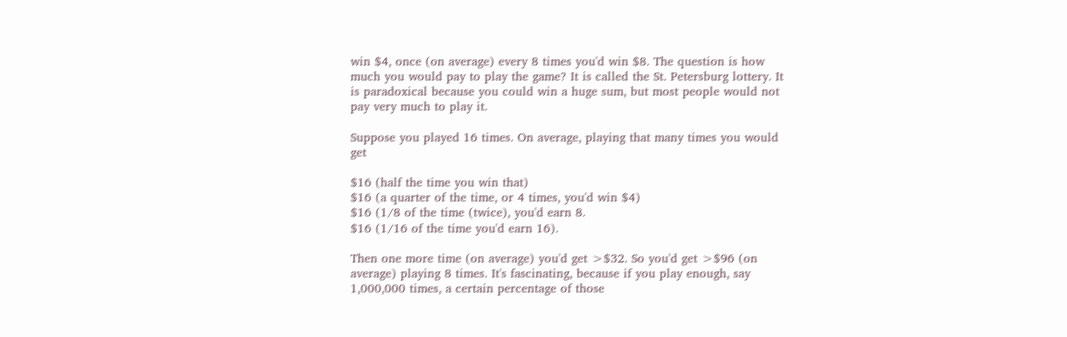win $4, once (on average) every 8 times you'd win $8. The question is how much you would pay to play the game? It is called the St. Petersburg lottery. It is paradoxical because you could win a huge sum, but most people would not pay very much to play it.

Suppose you played 16 times. On average, playing that many times you would get

$16 (half the time you win that)
$16 (a quarter of the time, or 4 times, you'd win $4)
$16 (1/8 of the time (twice), you'd earn 8.
$16 (1/16 of the time you'd earn 16).

Then one more time (on average) you'd get >$32. So you'd get >$96 (on average) playing 8 times. It's fascinating, because if you play enough, say 1,000,000 times, a certain percentage of those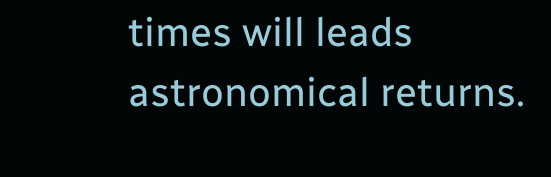times will leads astronomical returns.